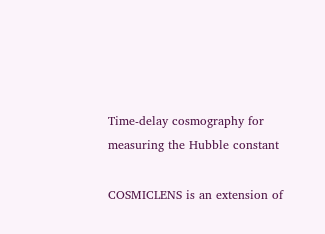Time-delay cosmography for measuring the Hubble constant

COSMICLENS is an extension of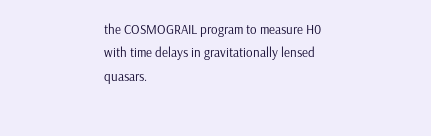the COSMOGRAIL program to measure H0 with time delays in gravitationally lensed quasars.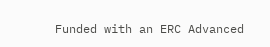Funded with an ERC Advanced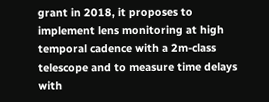grant in 2018, it proposes to implement lens monitoring at high temporal cadence with a 2m-class telescope and to measure time delays with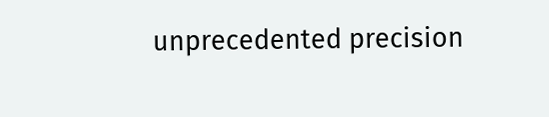unprecedented precision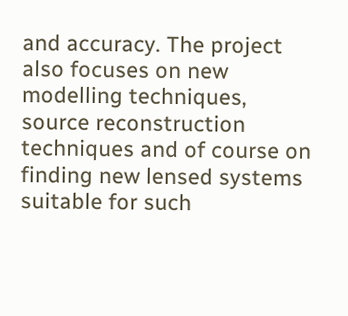and accuracy. The project also focuses on new modelling techniques, source reconstruction techniques and of course on finding new lensed systems suitable for such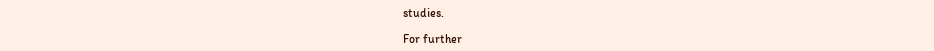studies.

For further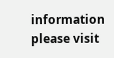information please visit